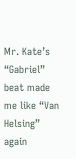Mr. Kate’s “Gabriel” beat made me like “Van Helsing” again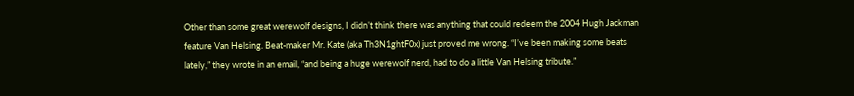Other than some great werewolf designs, I didn’t think there was anything that could redeem the 2004 Hugh Jackman feature Van Helsing. Beat-maker Mr. Kate (aka Th3N1ghtF0x) just proved me wrong. “I’ve been making some beats lately,” they wrote in an email, “and being a huge werewolf nerd, had to do a little Van Helsing tribute.”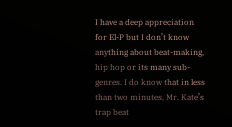I have a deep appreciation for El-P but I don’t know anything about beat-making, hip hop or its many sub-genres. I do know that in less than two minutes, Mr. Kate’s trap beat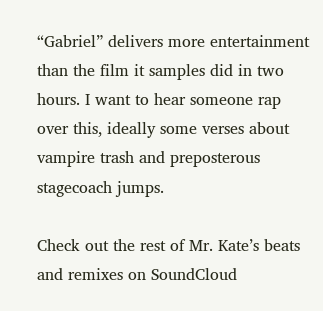“Gabriel” delivers more entertainment than the film it samples did in two hours. I want to hear someone rap over this, ideally some verses about vampire trash and preposterous stagecoach jumps.

Check out the rest of Mr. Kate’s beats and remixes on SoundCloud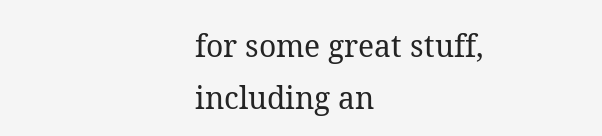for some great stuff, including an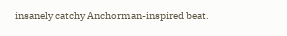insanely catchy Anchorman-inspired beat.